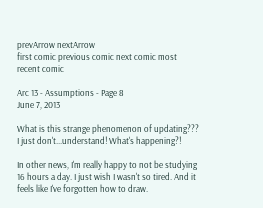prevArrow nextArrow
first comic previous comic next comic most recent comic

Arc 13 - Assumptions - Page 8
June 7, 2013

What is this strange phenomenon of updating??? I just don't...understand! What's happening?!

In other news, I'm really happy to not be studying 16 hours a day. I just wish I wasn't so tired. And it feels like I've forgotten how to draw.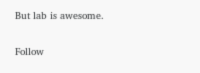But lab is awesome.

Follow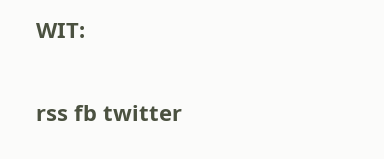WIT:

rss fb twitter